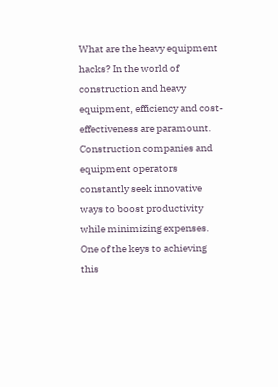What are the heavy equipment hacks? In the world of construction and heavy equipment, efficiency and cost-effectiveness are paramount. Construction companies and equipment operators constantly seek innovative ways to boost productivity while minimizing expenses. One of the keys to achieving this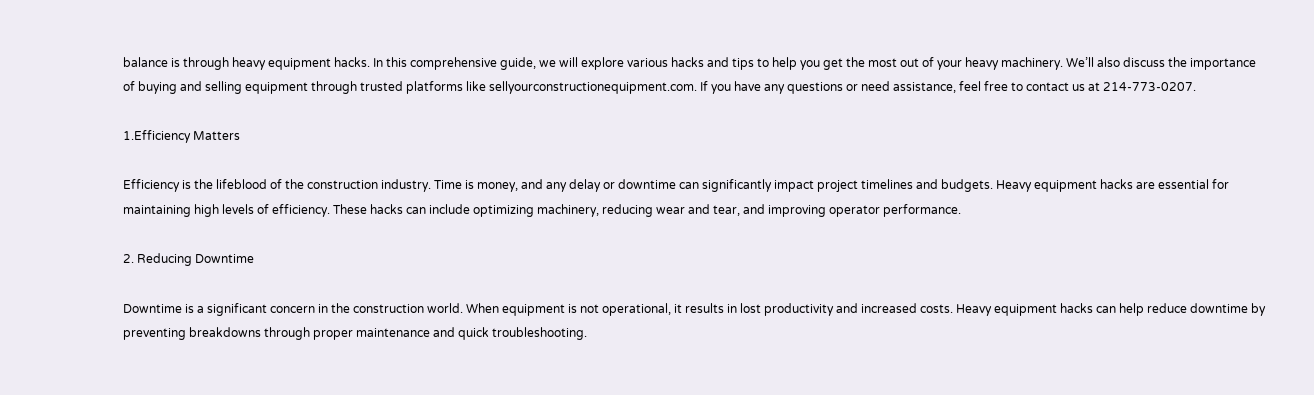balance is through heavy equipment hacks. In this comprehensive guide, we will explore various hacks and tips to help you get the most out of your heavy machinery. We’ll also discuss the importance of buying and selling equipment through trusted platforms like sellyourconstructionequipment.com. If you have any questions or need assistance, feel free to contact us at 214-773-0207.

1.Efficiency Matters

Efficiency is the lifeblood of the construction industry. Time is money, and any delay or downtime can significantly impact project timelines and budgets. Heavy equipment hacks are essential for maintaining high levels of efficiency. These hacks can include optimizing machinery, reducing wear and tear, and improving operator performance.

2. Reducing Downtime

Downtime is a significant concern in the construction world. When equipment is not operational, it results in lost productivity and increased costs. Heavy equipment hacks can help reduce downtime by preventing breakdowns through proper maintenance and quick troubleshooting.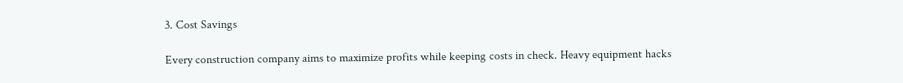3. Cost Savings

Every construction company aims to maximize profits while keeping costs in check. Heavy equipment hacks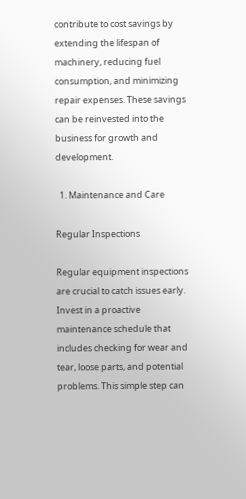contribute to cost savings by extending the lifespan of machinery, reducing fuel consumption, and minimizing repair expenses. These savings can be reinvested into the business for growth and development.

  1. Maintenance and Care

Regular Inspections

Regular equipment inspections are crucial to catch issues early. Invest in a proactive maintenance schedule that includes checking for wear and tear, loose parts, and potential problems. This simple step can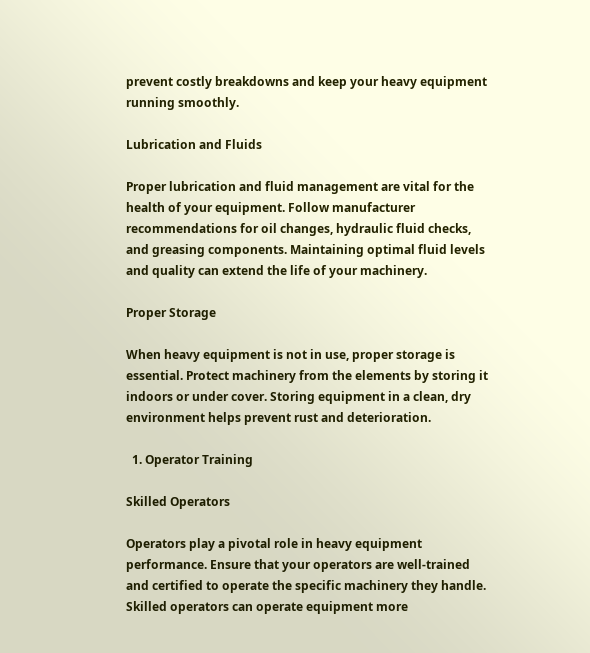prevent costly breakdowns and keep your heavy equipment running smoothly.

Lubrication and Fluids

Proper lubrication and fluid management are vital for the health of your equipment. Follow manufacturer recommendations for oil changes, hydraulic fluid checks, and greasing components. Maintaining optimal fluid levels and quality can extend the life of your machinery.

Proper Storage

When heavy equipment is not in use, proper storage is essential. Protect machinery from the elements by storing it indoors or under cover. Storing equipment in a clean, dry environment helps prevent rust and deterioration.

  1. Operator Training

Skilled Operators

Operators play a pivotal role in heavy equipment performance. Ensure that your operators are well-trained and certified to operate the specific machinery they handle. Skilled operators can operate equipment more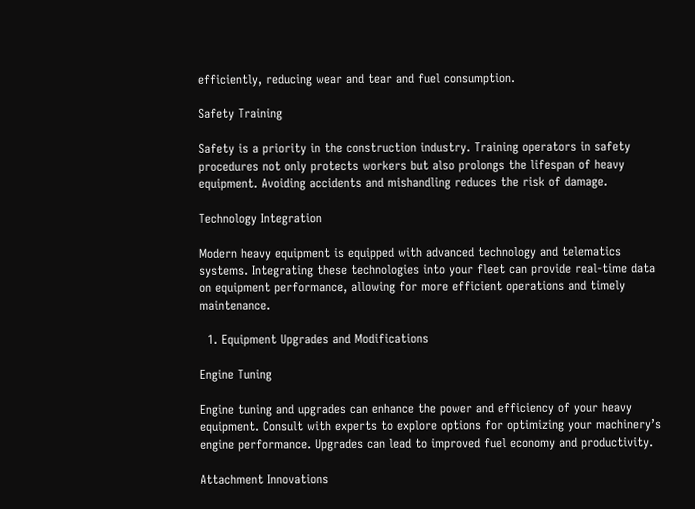efficiently, reducing wear and tear and fuel consumption.

Safety Training

Safety is a priority in the construction industry. Training operators in safety procedures not only protects workers but also prolongs the lifespan of heavy equipment. Avoiding accidents and mishandling reduces the risk of damage.

Technology Integration

Modern heavy equipment is equipped with advanced technology and telematics systems. Integrating these technologies into your fleet can provide real-time data on equipment performance, allowing for more efficient operations and timely maintenance.

  1. Equipment Upgrades and Modifications

Engine Tuning

Engine tuning and upgrades can enhance the power and efficiency of your heavy equipment. Consult with experts to explore options for optimizing your machinery’s engine performance. Upgrades can lead to improved fuel economy and productivity.

Attachment Innovations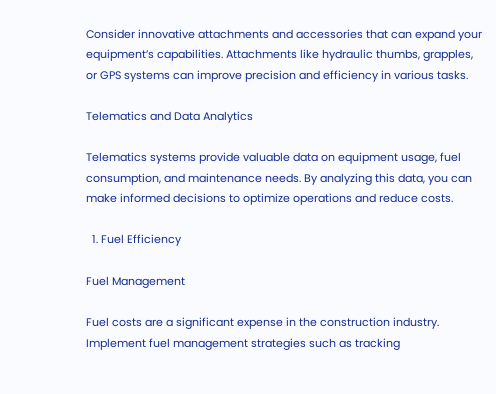Consider innovative attachments and accessories that can expand your equipment’s capabilities. Attachments like hydraulic thumbs, grapples, or GPS systems can improve precision and efficiency in various tasks.

Telematics and Data Analytics

Telematics systems provide valuable data on equipment usage, fuel consumption, and maintenance needs. By analyzing this data, you can make informed decisions to optimize operations and reduce costs.

  1. Fuel Efficiency

Fuel Management

Fuel costs are a significant expense in the construction industry. Implement fuel management strategies such as tracking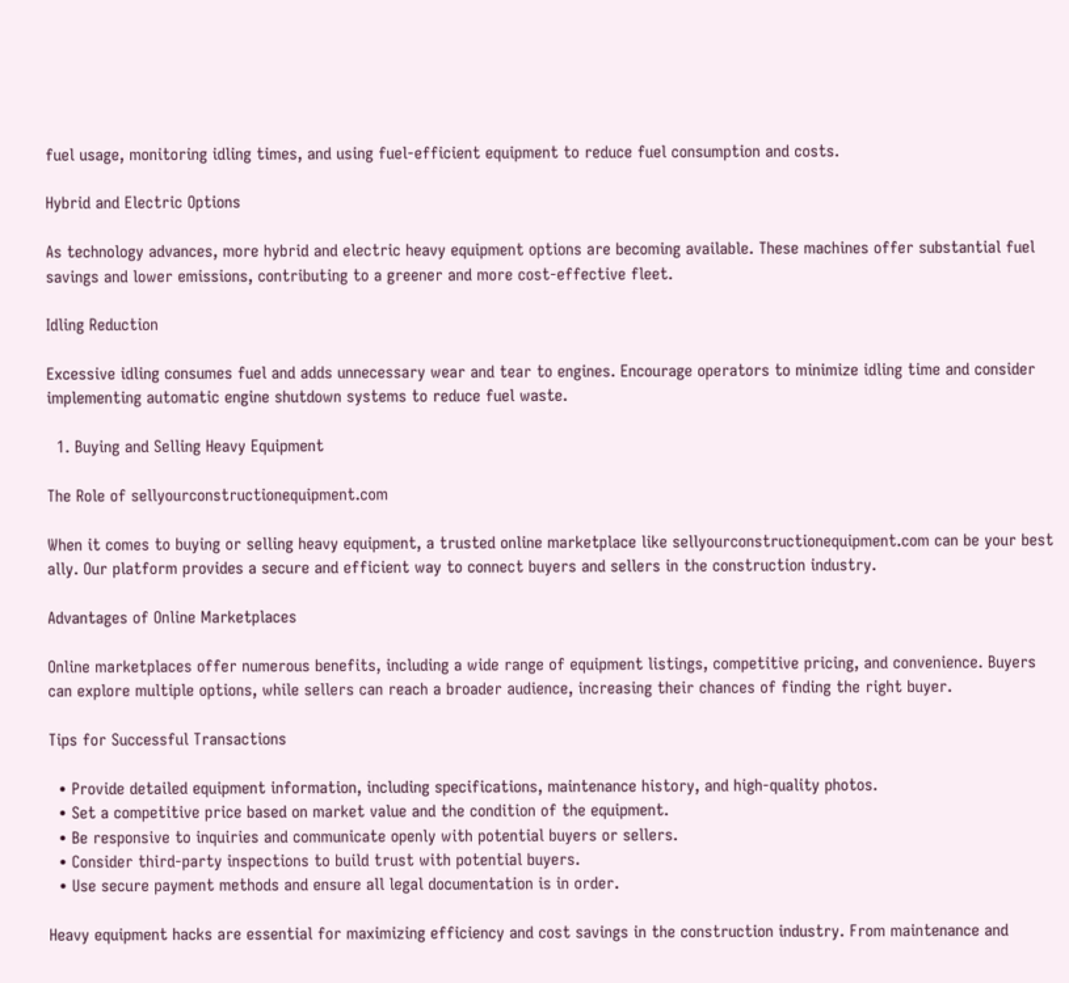fuel usage, monitoring idling times, and using fuel-efficient equipment to reduce fuel consumption and costs.

Hybrid and Electric Options

As technology advances, more hybrid and electric heavy equipment options are becoming available. These machines offer substantial fuel savings and lower emissions, contributing to a greener and more cost-effective fleet.

Idling Reduction

Excessive idling consumes fuel and adds unnecessary wear and tear to engines. Encourage operators to minimize idling time and consider implementing automatic engine shutdown systems to reduce fuel waste.

  1. Buying and Selling Heavy Equipment

The Role of sellyourconstructionequipment.com

When it comes to buying or selling heavy equipment, a trusted online marketplace like sellyourconstructionequipment.com can be your best ally. Our platform provides a secure and efficient way to connect buyers and sellers in the construction industry.

Advantages of Online Marketplaces

Online marketplaces offer numerous benefits, including a wide range of equipment listings, competitive pricing, and convenience. Buyers can explore multiple options, while sellers can reach a broader audience, increasing their chances of finding the right buyer.

Tips for Successful Transactions

  • Provide detailed equipment information, including specifications, maintenance history, and high-quality photos.
  • Set a competitive price based on market value and the condition of the equipment.
  • Be responsive to inquiries and communicate openly with potential buyers or sellers.
  • Consider third-party inspections to build trust with potential buyers.
  • Use secure payment methods and ensure all legal documentation is in order.

Heavy equipment hacks are essential for maximizing efficiency and cost savings in the construction industry. From maintenance and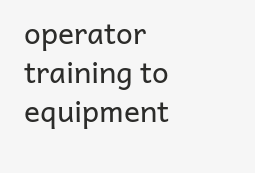operator training to equipment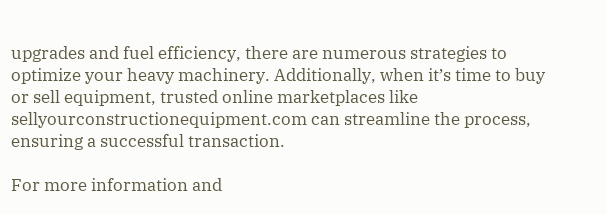upgrades and fuel efficiency, there are numerous strategies to optimize your heavy machinery. Additionally, when it’s time to buy or sell equipment, trusted online marketplaces like sellyourconstructionequipment.com can streamline the process, ensuring a successful transaction.

For more information and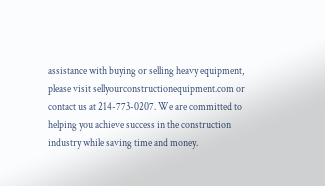assistance with buying or selling heavy equipment, please visit sellyourconstructionequipment.com or contact us at 214-773-0207. We are committed to helping you achieve success in the construction industry while saving time and money.